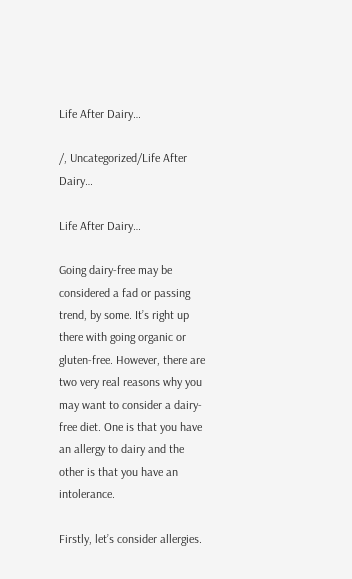Life After Dairy…

/, Uncategorized/Life After Dairy…

Life After Dairy…

Going dairy-free may be considered a fad or passing trend, by some. It’s right up there with going organic or gluten-free. However, there are two very real reasons why you may want to consider a dairy-free diet. One is that you have an allergy to dairy and the other is that you have an intolerance.

Firstly, let’s consider allergies.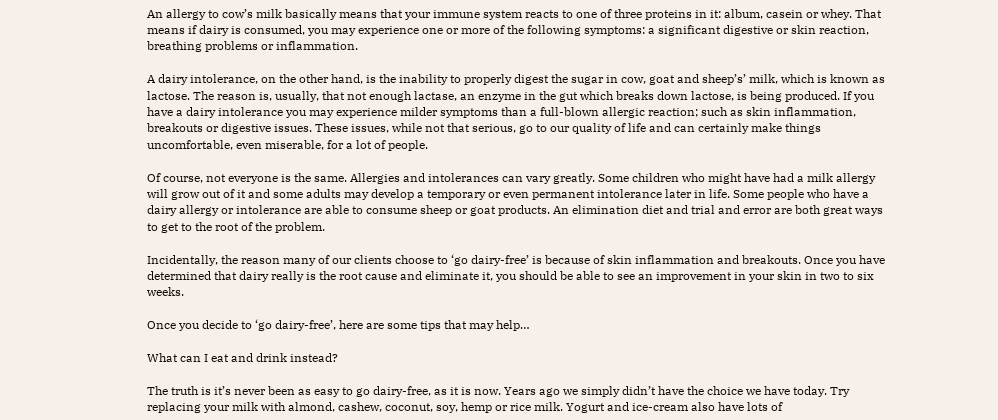An allergy to cow’s milk basically means that your immune system reacts to one of three proteins in it: album, casein or whey. That means if dairy is consumed, you may experience one or more of the following symptoms: a significant digestive or skin reaction, breathing problems or inflammation.

A dairy intolerance, on the other hand, is the inability to properly digest the sugar in cow, goat and sheep’s’ milk, which is known as lactose. The reason is, usually, that not enough lactase, an enzyme in the gut which breaks down lactose, is being produced. If you have a dairy intolerance you may experience milder symptoms than a full-blown allergic reaction; such as skin inflammation, breakouts or digestive issues. These issues, while not that serious, go to our quality of life and can certainly make things uncomfortable, even miserable, for a lot of people.

Of course, not everyone is the same. Allergies and intolerances can vary greatly. Some children who might have had a milk allergy will grow out of it and some adults may develop a temporary or even permanent intolerance later in life. Some people who have a dairy allergy or intolerance are able to consume sheep or goat products. An elimination diet and trial and error are both great ways to get to the root of the problem.

Incidentally, the reason many of our clients choose to ‘go dairy-free’ is because of skin inflammation and breakouts. Once you have determined that dairy really is the root cause and eliminate it, you should be able to see an improvement in your skin in two to six weeks.

Once you decide to ‘go dairy-free’, here are some tips that may help…

What can I eat and drink instead?

The truth is it’s never been as easy to go dairy-free, as it is now. Years ago we simply didn’t have the choice we have today. Try replacing your milk with almond, cashew, coconut, soy, hemp or rice milk. Yogurt and ice-cream also have lots of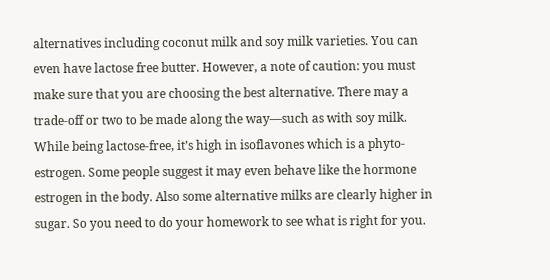alternatives including coconut milk and soy milk varieties. You can even have lactose free butter. However, a note of caution: you must make sure that you are choosing the best alternative. There may a trade-off or two to be made along the way—such as with soy milk. While being lactose-free, it’s high in isoflavones which is a phyto-estrogen. Some people suggest it may even behave like the hormone estrogen in the body. Also some alternative milks are clearly higher in sugar. So you need to do your homework to see what is right for you.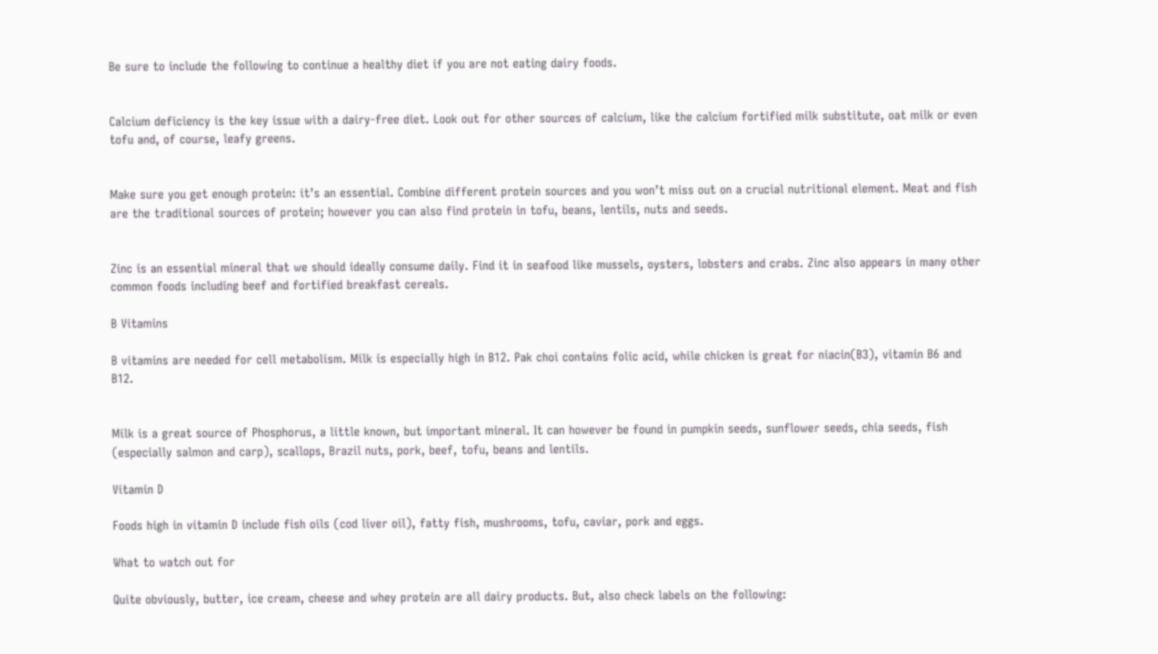Be sure to include the following to continue a healthy diet if you are not eating dairy foods.


Calcium deficiency is the key issue with a dairy-free diet. Look out for other sources of calcium, like the calcium fortified milk substitute, oat milk or even tofu and, of course, leafy greens.


Make sure you get enough protein: it’s an essential. Combine different protein sources and you won’t miss out on a crucial nutritional element. Meat and fish are the traditional sources of protein; however you can also find protein in tofu, beans, lentils, nuts and seeds.


Zinc is an essential mineral that we should ideally consume daily. Find it in seafood like mussels, oysters, lobsters and crabs. Zinc also appears in many other common foods including beef and fortified breakfast cereals.

B Vitamins

B vitamins are needed for cell metabolism. Milk is especially high in B12. Pak choi contains folic acid, while chicken is great for niacin(B3), vitamin B6 and B12.


Milk is a great source of Phosphorus, a little known, but important mineral. It can however be found in pumpkin seeds, sunflower seeds, chia seeds, fish (especially salmon and carp), scallops, Brazil nuts, pork, beef, tofu, beans and lentils.

Vitamin D

Foods high in vitamin D include fish oils (cod liver oil), fatty fish, mushrooms, tofu, caviar, pork and eggs.

What to watch out for

Quite obviously, butter, ice cream, cheese and whey protein are all dairy products. But, also check labels on the following: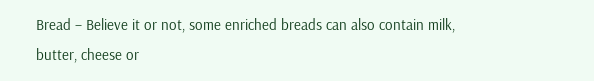Bread – Believe it or not, some enriched breads can also contain milk, butter, cheese or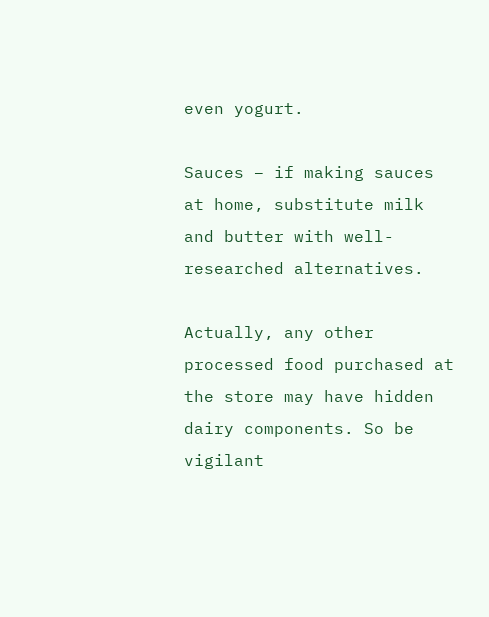even yogurt.

Sauces – if making sauces at home, substitute milk and butter with well-researched alternatives.

Actually, any other processed food purchased at the store may have hidden dairy components. So be vigilant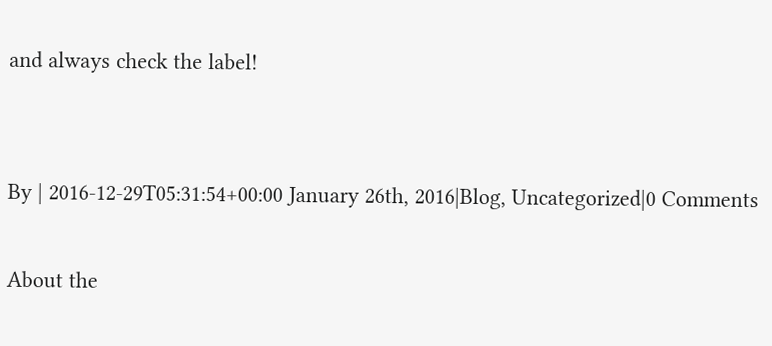and always check the label!


By | 2016-12-29T05:31:54+00:00 January 26th, 2016|Blog, Uncategorized|0 Comments

About the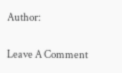Author:

Leave A Comment